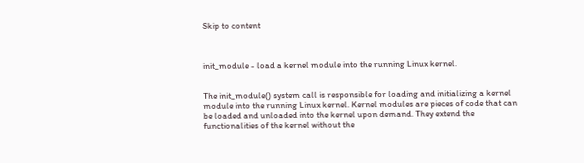Skip to content



init_module - load a kernel module into the running Linux kernel.


The init_module() system call is responsible for loading and initializing a kernel module into the running Linux kernel. Kernel modules are pieces of code that can be loaded and unloaded into the kernel upon demand. They extend the functionalities of the kernel without the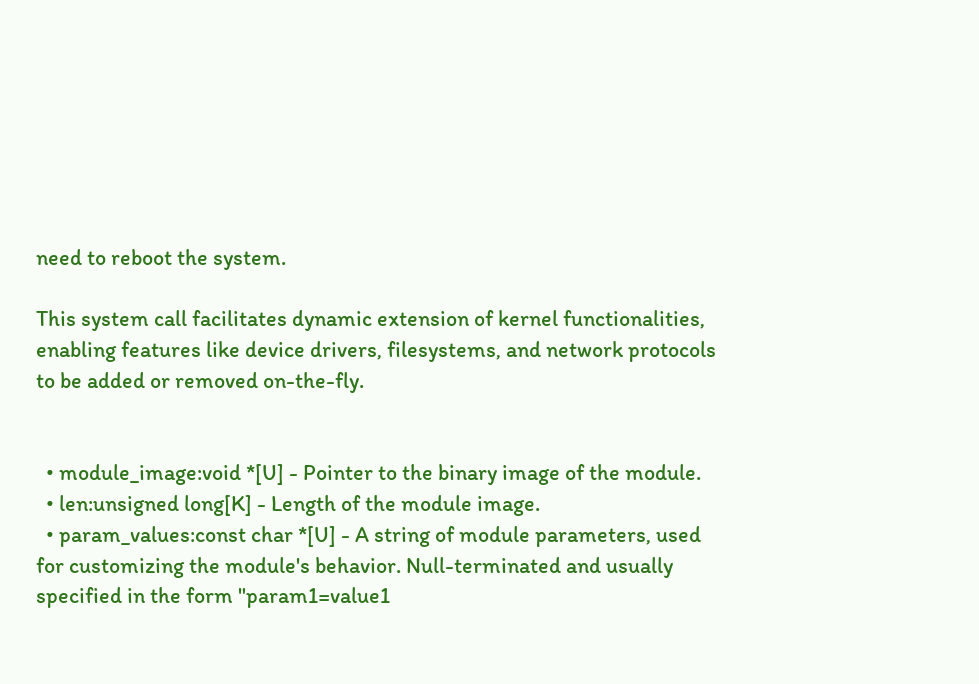need to reboot the system.

This system call facilitates dynamic extension of kernel functionalities, enabling features like device drivers, filesystems, and network protocols to be added or removed on-the-fly.


  • module_image:void *[U] - Pointer to the binary image of the module.
  • len:unsigned long[K] - Length of the module image.
  • param_values:const char *[U] - A string of module parameters, used for customizing the module's behavior. Null-terminated and usually specified in the form "param1=value1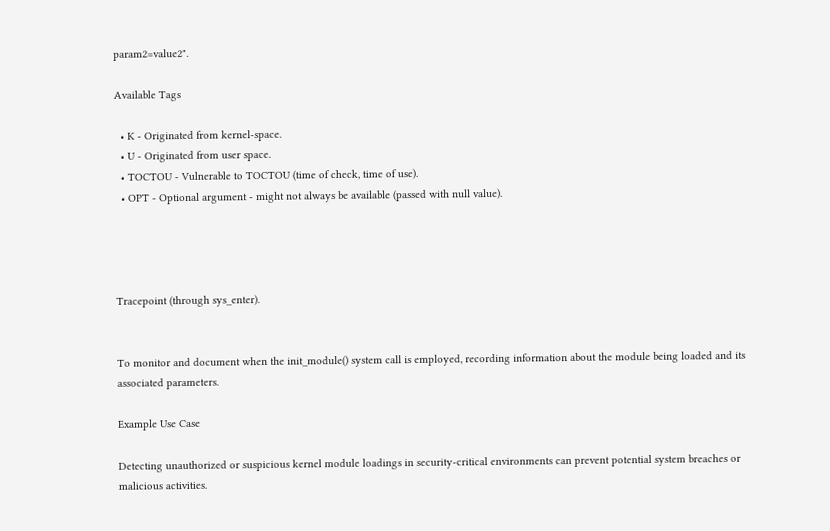param2=value2".

Available Tags

  • K - Originated from kernel-space.
  • U - Originated from user space.
  • TOCTOU - Vulnerable to TOCTOU (time of check, time of use).
  • OPT - Optional argument - might not always be available (passed with null value).




Tracepoint (through sys_enter).


To monitor and document when the init_module() system call is employed, recording information about the module being loaded and its associated parameters.

Example Use Case

Detecting unauthorized or suspicious kernel module loadings in security-critical environments can prevent potential system breaches or malicious activities.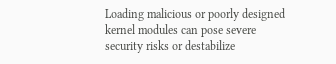Loading malicious or poorly designed kernel modules can pose severe security risks or destabilize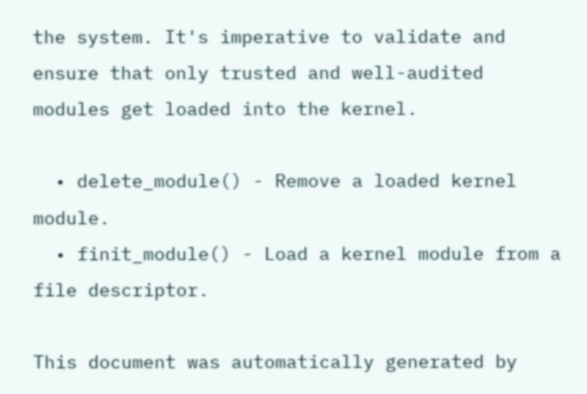the system. It's imperative to validate and ensure that only trusted and well-audited modules get loaded into the kernel.

  • delete_module() - Remove a loaded kernel module.
  • finit_module() - Load a kernel module from a file descriptor.

This document was automatically generated by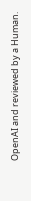OpenAI and reviewed by a Human.